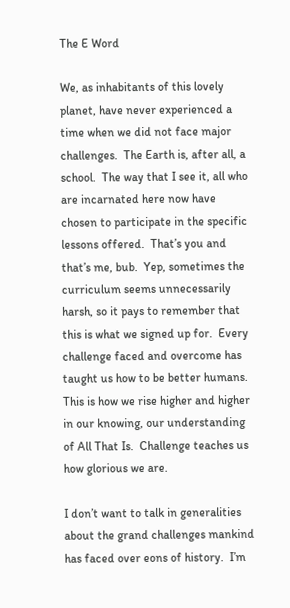The E Word

We, as inhabitants of this lovely planet, have never experienced a time when we did not face major challenges.  The Earth is, after all, a school.  The way that I see it, all who are incarnated here now have chosen to participate in the specific lessons offered.  That’s you and that’s me, bub.  Yep, sometimes the curriculum seems unnecessarily harsh, so it pays to remember that this is what we signed up for.  Every challenge faced and overcome has taught us how to be better humans.  This is how we rise higher and higher in our knowing, our understanding of All That Is.  Challenge teaches us how glorious we are.

I don’t want to talk in generalities about the grand challenges mankind has faced over eons of history.  I’m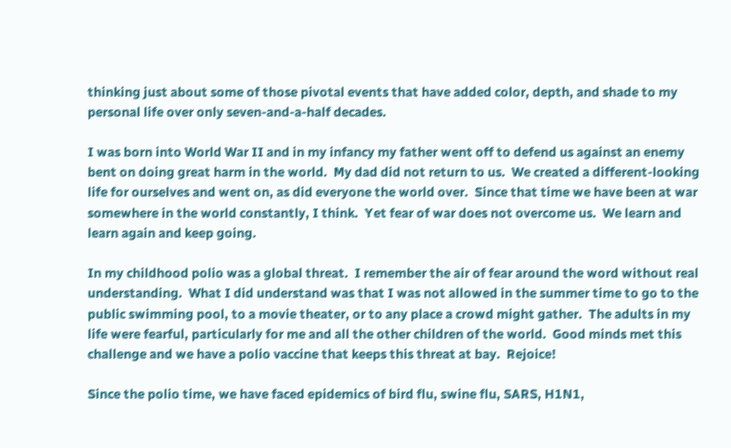thinking just about some of those pivotal events that have added color, depth, and shade to my personal life over only seven-and-a-half decades.

I was born into World War II and in my infancy my father went off to defend us against an enemy bent on doing great harm in the world.  My dad did not return to us.  We created a different-looking life for ourselves and went on, as did everyone the world over.  Since that time we have been at war somewhere in the world constantly, I think.  Yet fear of war does not overcome us.  We learn and learn again and keep going.

In my childhood polio was a global threat.  I remember the air of fear around the word without real understanding.  What I did understand was that I was not allowed in the summer time to go to the public swimming pool, to a movie theater, or to any place a crowd might gather.  The adults in my life were fearful, particularly for me and all the other children of the world.  Good minds met this challenge and we have a polio vaccine that keeps this threat at bay.  Rejoice!

Since the polio time, we have faced epidemics of bird flu, swine flu, SARS, H1N1,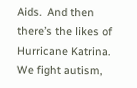Aids.  And then there’s the likes of Hurricane Katrina.  We fight autism,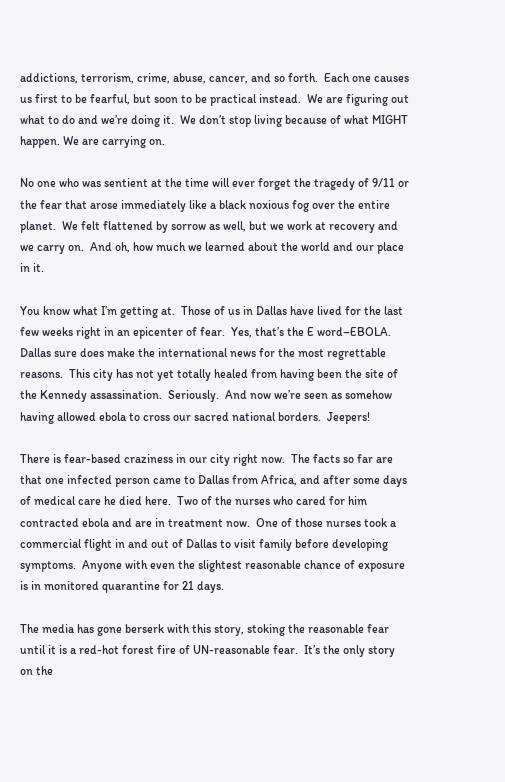addictions, terrorism, crime, abuse, cancer, and so forth.  Each one causes us first to be fearful, but soon to be practical instead.  We are figuring out what to do and we’re doing it.  We don’t stop living because of what MIGHT happen. We are carrying on.

No one who was sentient at the time will ever forget the tragedy of 9/11 or the fear that arose immediately like a black noxious fog over the entire planet.  We felt flattened by sorrow as well, but we work at recovery and we carry on.  And oh, how much we learned about the world and our place in it.

You know what I’m getting at.  Those of us in Dallas have lived for the last few weeks right in an epicenter of fear.  Yes, that’s the E word–EBOLA.  Dallas sure does make the international news for the most regrettable reasons.  This city has not yet totally healed from having been the site of the Kennedy assassination.  Seriously.  And now we’re seen as somehow having allowed ebola to cross our sacred national borders.  Jeepers!

There is fear-based craziness in our city right now.  The facts so far are that one infected person came to Dallas from Africa, and after some days of medical care he died here.  Two of the nurses who cared for him contracted ebola and are in treatment now.  One of those nurses took a commercial flight in and out of Dallas to visit family before developing symptoms.  Anyone with even the slightest reasonable chance of exposure is in monitored quarantine for 21 days.

The media has gone berserk with this story, stoking the reasonable fear until it is a red-hot forest fire of UN-reasonable fear.  It’s the only story on the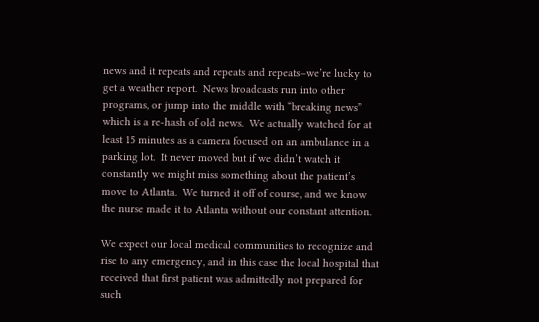news and it repeats and repeats and repeats–we’re lucky to get a weather report.  News broadcasts run into other programs, or jump into the middle with “breaking news” which is a re-hash of old news.  We actually watched for at least 15 minutes as a camera focused on an ambulance in a parking lot.  It never moved but if we didn’t watch it constantly we might miss something about the patient’s move to Atlanta.  We turned it off of course, and we know the nurse made it to Atlanta without our constant attention.

We expect our local medical communities to recognize and rise to any emergency, and in this case the local hospital that received that first patient was admittedly not prepared for such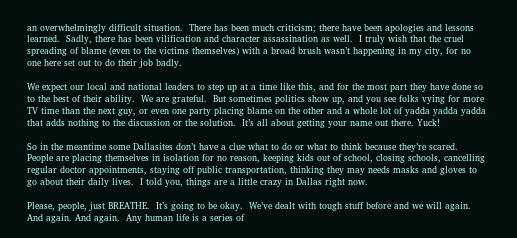an overwhelmingly difficult situation.  There has been much criticism; there have been apologies and lessons learned.  Sadly, there has been vilification and character assassination as well.  I truly wish that the cruel spreading of blame (even to the victims themselves) with a broad brush wasn’t happening in my city, for no one here set out to do their job badly.

We expect our local and national leaders to step up at a time like this, and for the most part they have done so to the best of their ability.  We are grateful.  But sometimes politics show up, and you see folks vying for more TV time than the next guy, or even one party placing blame on the other and a whole lot of yadda yadda yadda that adds nothing to the discussion or the solution.  It’s all about getting your name out there. Yuck!

So in the meantime some Dallasites don’t have a clue what to do or what to think because they’re scared.  People are placing themselves in isolation for no reason, keeping kids out of school, closing schools, cancelling regular doctor appointments, staying off public transportation, thinking they may needs masks and gloves to go about their daily lives.  I told you, things are a little crazy in Dallas right now.

Please, people, just BREATHE.  It’s going to be okay.  We’ve dealt with tough stuff before and we will again.  And again. And again.  Any human life is a series of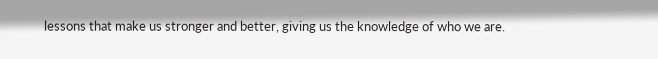lessons that make us stronger and better, giving us the knowledge of who we are.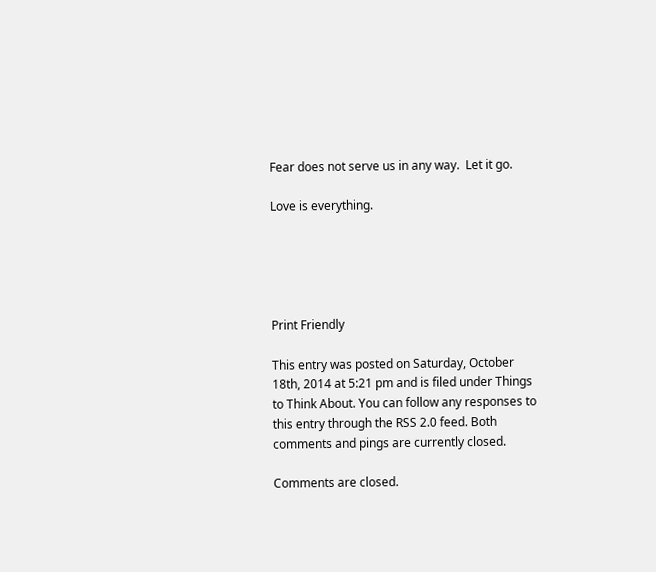Fear does not serve us in any way.  Let it go.

Love is everything.





Print Friendly

This entry was posted on Saturday, October 18th, 2014 at 5:21 pm and is filed under Things to Think About. You can follow any responses to this entry through the RSS 2.0 feed. Both comments and pings are currently closed.

Comments are closed.